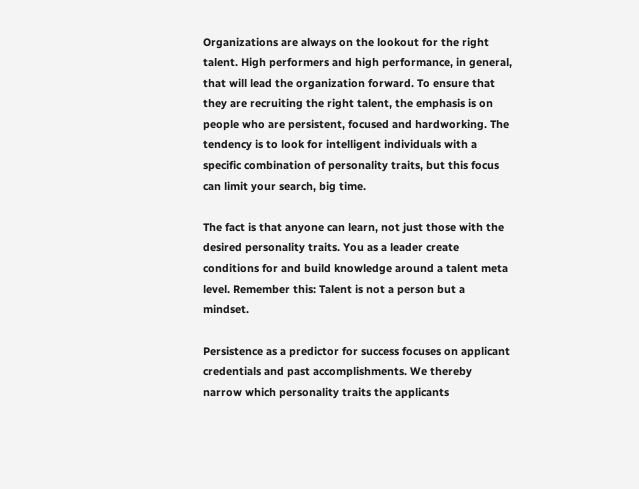Organizations are always on the lookout for the right talent. High performers and high performance, in general, that will lead the organization forward. To ensure that they are recruiting the right talent, the emphasis is on people who are persistent, focused and hardworking. The tendency is to look for intelligent individuals with a specific combination of personality traits, but this focus can limit your search, big time.

The fact is that anyone can learn, not just those with the desired personality traits. You as a leader create conditions for and build knowledge around a talent meta level. Remember this: Talent is not a person but a mindset.

Persistence as a predictor for success focuses on applicant credentials and past accomplishments. We thereby narrow which personality traits the applicants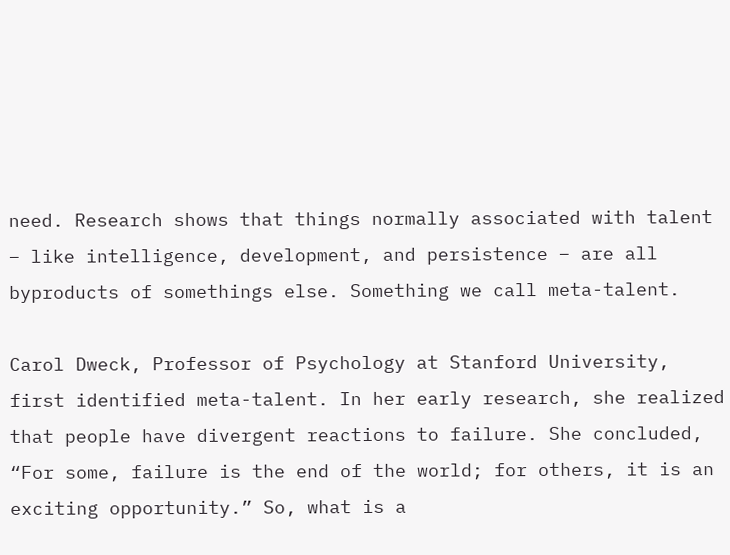need. Research shows that things normally associated with talent – like intelligence, development, and persistence – are all byproducts of somethings else. Something we call meta-talent.

Carol Dweck, Professor of Psychology at Stanford University, first identified meta-talent. In her early research, she realized that people have divergent reactions to failure. She concluded, “For some, failure is the end of the world; for others, it is an exciting opportunity.” So, what is a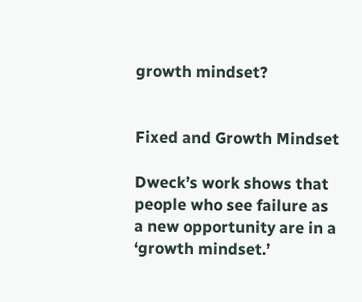growth mindset?


Fixed and Growth Mindset

Dweck’s work shows that people who see failure as a new opportunity are in a ‘growth mindset.’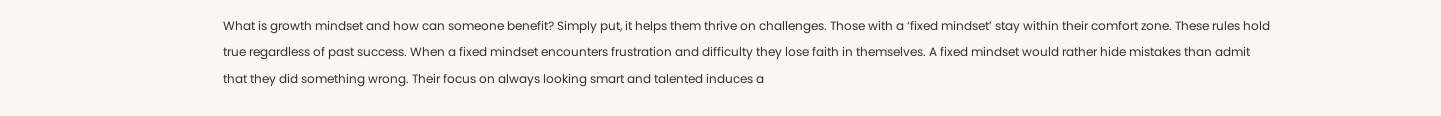What is growth mindset and how can someone benefit? Simply put, it helps them thrive on challenges. Those with a ‘fixed mindset’ stay within their comfort zone. These rules hold true regardless of past success. When a fixed mindset encounters frustration and difficulty they lose faith in themselves. A fixed mindset would rather hide mistakes than admit that they did something wrong. Their focus on always looking smart and talented induces a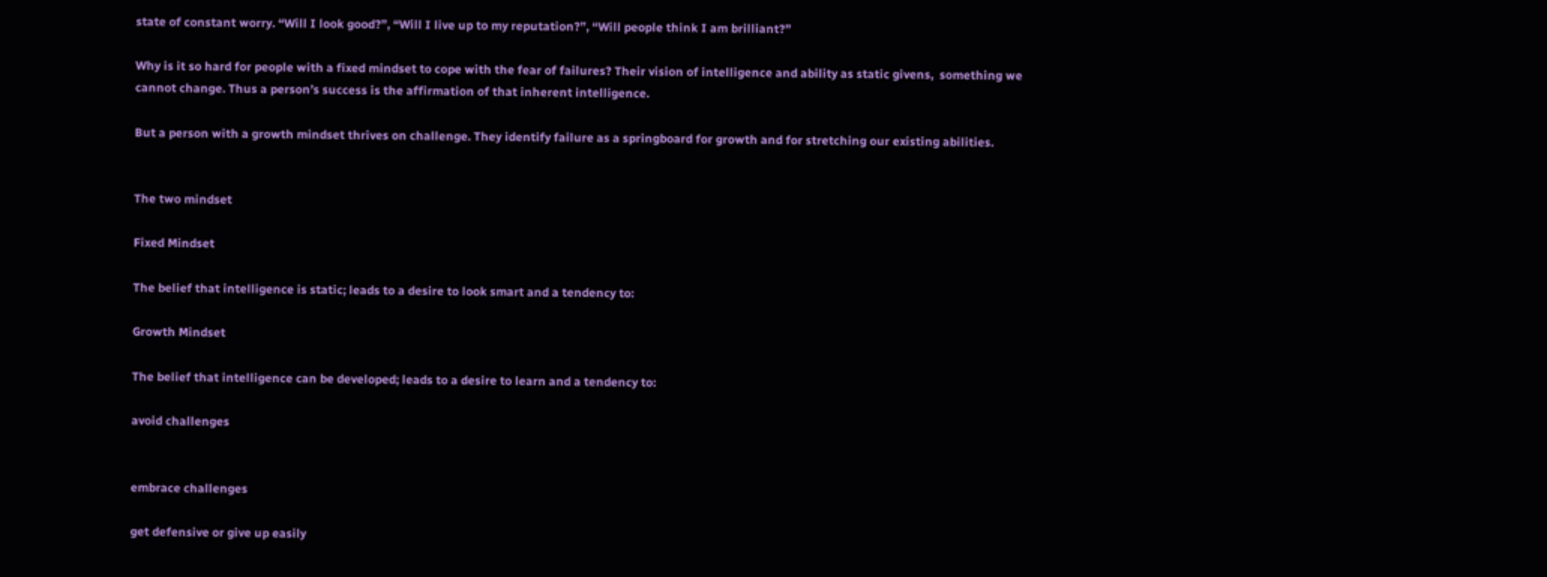state of constant worry. “Will I look good?”, “Will I live up to my reputation?”, “Will people think I am brilliant?”

Why is it so hard for people with a fixed mindset to cope with the fear of failures? Their vision of intelligence and ability as static givens,  something we cannot change. Thus a person’s success is the affirmation of that inherent intelligence.

But a person with a growth mindset thrives on challenge. They identify failure as a springboard for growth and for stretching our existing abilities.


The two mindset

Fixed Mindset

The belief that intelligence is static; leads to a desire to look smart and a tendency to:

Growth Mindset

The belief that intelligence can be developed; leads to a desire to learn and a tendency to:

avoid challenges


embrace challenges

get defensive or give up easily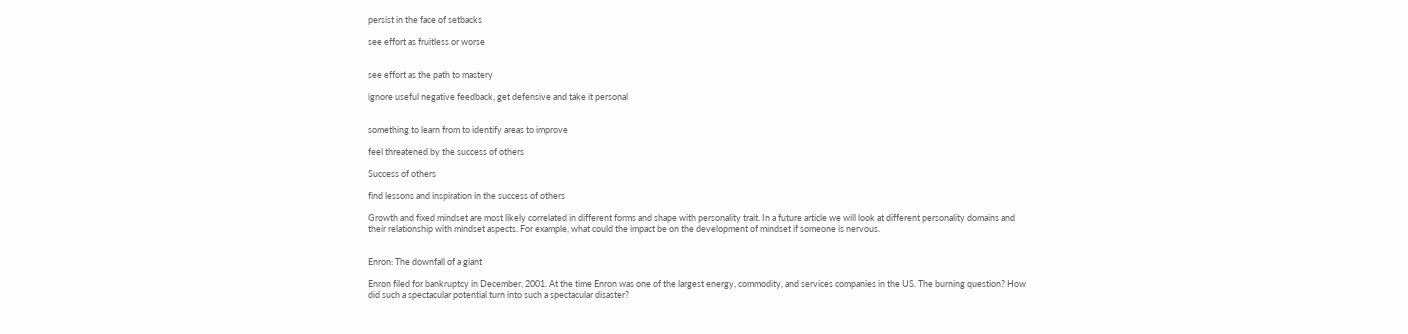persist in the face of setbacks

see effort as fruitless or worse


see effort as the path to mastery

ignore useful negative feedback, get defensive and take it personal


something to learn from to identify areas to improve

feel threatened by the success of others

Success of others

find lessons and inspiration in the success of others

Growth and fixed mindset are most likely correlated in different forms and shape with personality trait. In a future article we will look at different personality domains and their relationship with mindset aspects. For example, what could the impact be on the development of mindset if someone is nervous.


Enron: The downfall of a giant

Enron filed for bankruptcy in December, 2001. At the time Enron was one of the largest energy, commodity, and services companies in the US. The burning question? How did such a spectacular potential turn into such a spectacular disaster?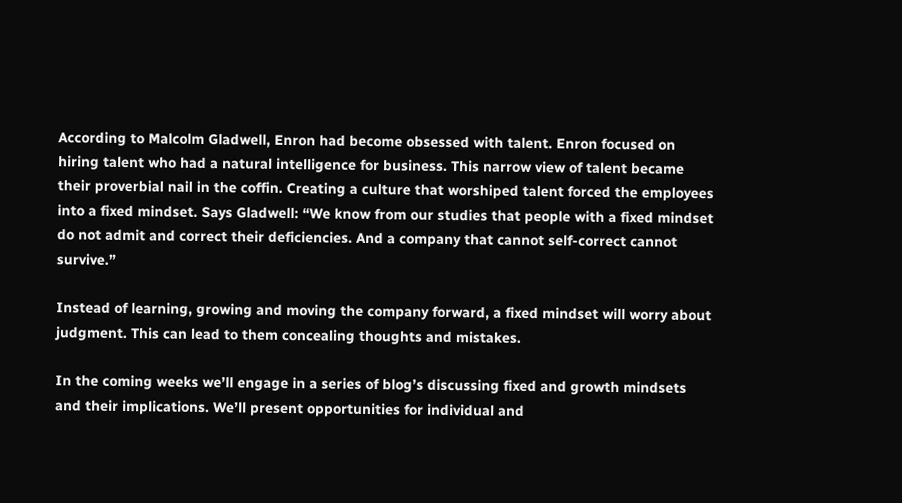According to Malcolm Gladwell, Enron had become obsessed with talent. Enron focused on hiring talent who had a natural intelligence for business. This narrow view of talent became their proverbial nail in the coffin. Creating a culture that worshiped talent forced the employees into a fixed mindset. Says Gladwell: “We know from our studies that people with a fixed mindset do not admit and correct their deficiencies. And a company that cannot self-correct cannot survive.”

Instead of learning, growing and moving the company forward, a fixed mindset will worry about judgment. This can lead to them concealing thoughts and mistakes.

In the coming weeks we’ll engage in a series of blog’s discussing fixed and growth mindsets and their implications. We’ll present opportunities for individual and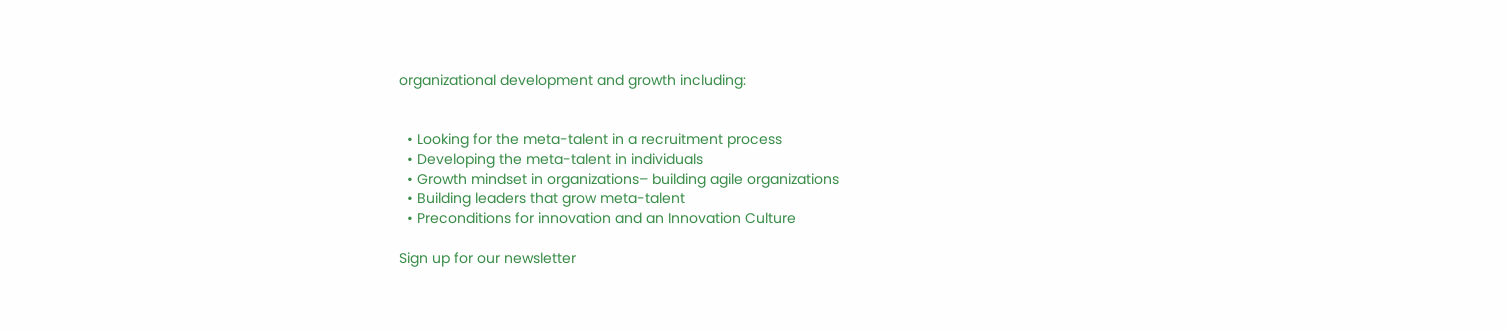organizational development and growth including:


  • Looking for the meta-talent in a recruitment process
  • Developing the meta-talent in individuals
  • Growth mindset in organizations– building agile organizations
  • Building leaders that grow meta-talent
  • Preconditions for innovation and an Innovation Culture

Sign up for our newsletter